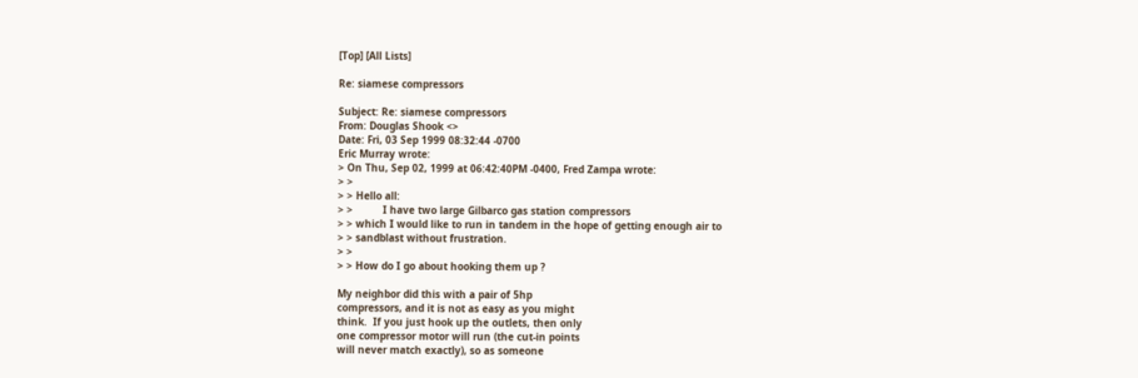[Top] [All Lists]

Re: siamese compressors

Subject: Re: siamese compressors
From: Douglas Shook <>
Date: Fri, 03 Sep 1999 08:32:44 -0700
Eric Murray wrote:
> On Thu, Sep 02, 1999 at 06:42:40PM -0400, Fred Zampa wrote:
> >
> > Hello all:
> >          I have two large Gilbarco gas station compressors
> > which I would like to run in tandem in the hope of getting enough air to
> > sandblast without frustration.
> >
> > How do I go about hooking them up ?

My neighbor did this with a pair of 5hp
compressors, and it is not as easy as you might
think.  If you just hook up the outlets, then only
one compressor motor will run (the cut-in points
will never match exactly), so as someone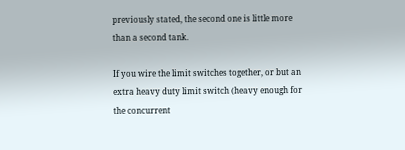previously stated, the second one is little more
than a second tank.

If you wire the limit switches together, or but an
extra heavy duty limit switch (heavy enough for
the concurrent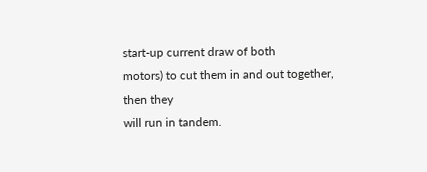start-up current draw of both
motors) to cut them in and out together, then they
will run in tandem.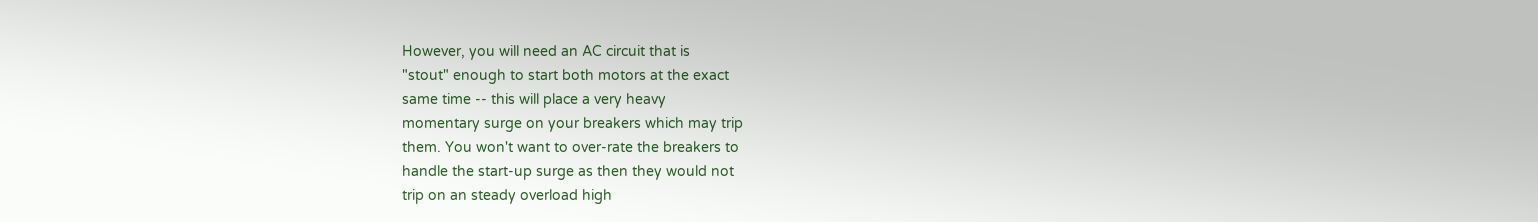However, you will need an AC circuit that is
"stout" enough to start both motors at the exact
same time -- this will place a very heavy
momentary surge on your breakers which may trip
them. You won't want to over-rate the breakers to
handle the start-up surge as then they would not
trip on an steady overload high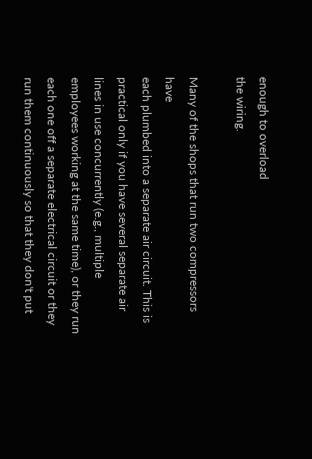enough to overload
the wiring.

Many of the shops that run two compressors have
each plumbed into a separate air circuit. This is
practical only if you have several separate air
lines in use concurrently (e.g., multiple
employees working at the same time), or they run
each one off a separate electrical circuit or they
run them continuously so that they don't put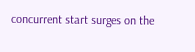concurrent start surges on the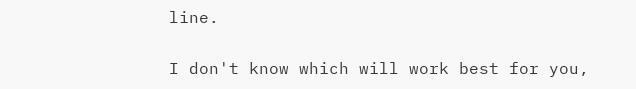line.

I don't know which will work best for you,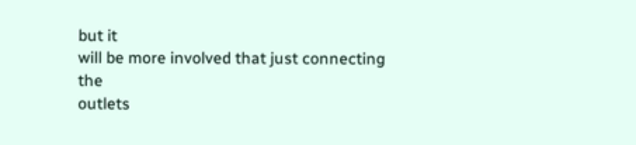but it
will be more involved that just connecting the
outlets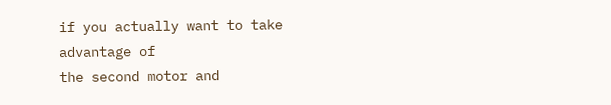if you actually want to take advantage of
the second motor and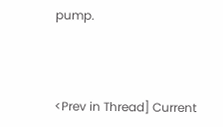pump.



<Prev in Thread] Current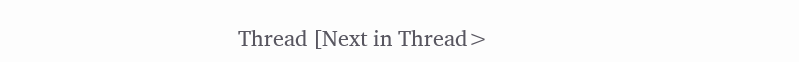Thread [Next in Thread>